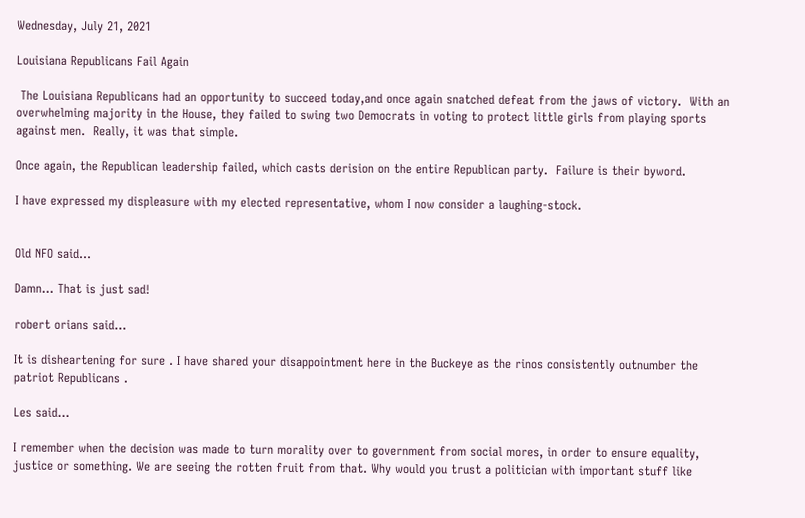Wednesday, July 21, 2021

Louisiana Republicans Fail Again

 The Louisiana Republicans had an opportunity to succeed today,and once again snatched defeat from the jaws of victory.  With an overwhelming majority in the House, they failed to swing two Democrats in voting to protect little girls from playing sports against men.  Really, it was that simple.

Once again, the Republican leadership failed, which casts derision on the entire Republican party.  Failure is their byword.

I have expressed my displeasure with my elected representative, whom I now consider a laughing-stock.


Old NFO said...

Damn... That is just sad!

robert orians said...

It is disheartening for sure . I have shared your disappointment here in the Buckeye as the rinos consistently outnumber the patriot Republicans .

Les said...

I remember when the decision was made to turn morality over to government from social mores, in order to ensure equality, justice or something. We are seeing the rotten fruit from that. Why would you trust a politician with important stuff like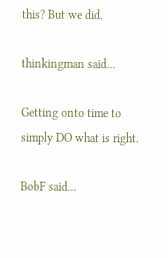this? But we did.

thinkingman said...

Getting onto time to simply DO what is right.

BobF said...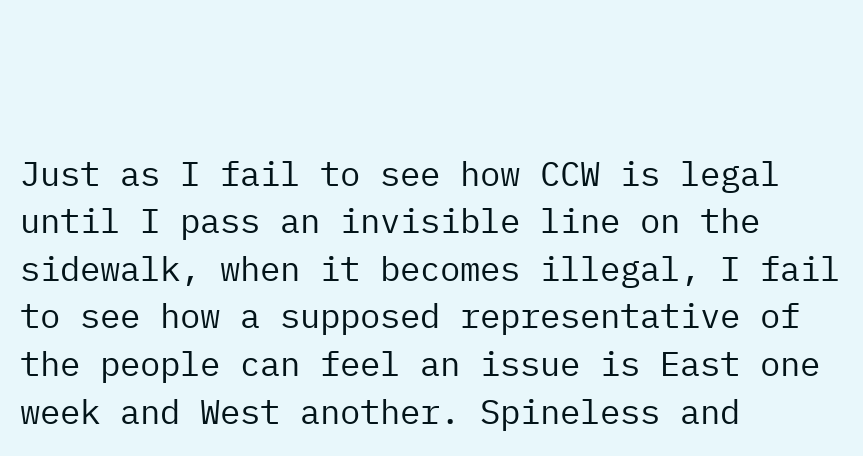Just as I fail to see how CCW is legal until I pass an invisible line on the sidewalk, when it becomes illegal, I fail to see how a supposed representative of the people can feel an issue is East one week and West another. Spineless and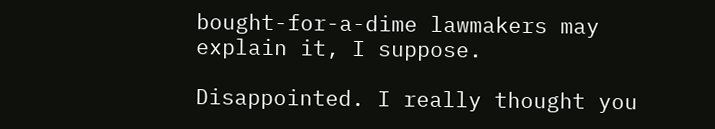bought-for-a-dime lawmakers may explain it, I suppose.

Disappointed. I really thought you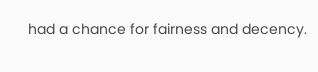had a chance for fairness and decency.